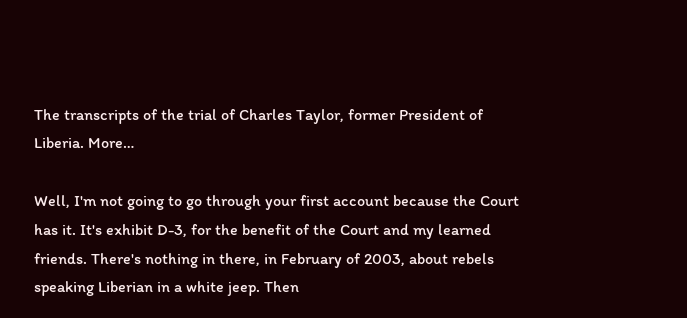The transcripts of the trial of Charles Taylor, former President of Liberia. More…

Well, I'm not going to go through your first account because the Court has it. It's exhibit D-3, for the benefit of the Court and my learned friends. There's nothing in there, in February of 2003, about rebels speaking Liberian in a white jeep. Then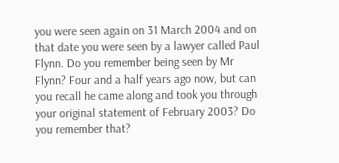you were seen again on 31 March 2004 and on that date you were seen by a lawyer called Paul Flynn. Do you remember being seen by Mr Flynn? Four and a half years ago now, but can you recall he came along and took you through your original statement of February 2003? Do you remember that?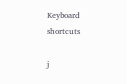Keyboard shortcuts

j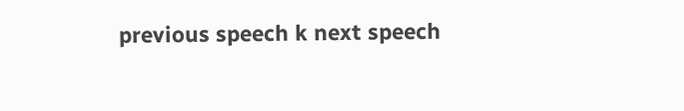previous speech k next speech